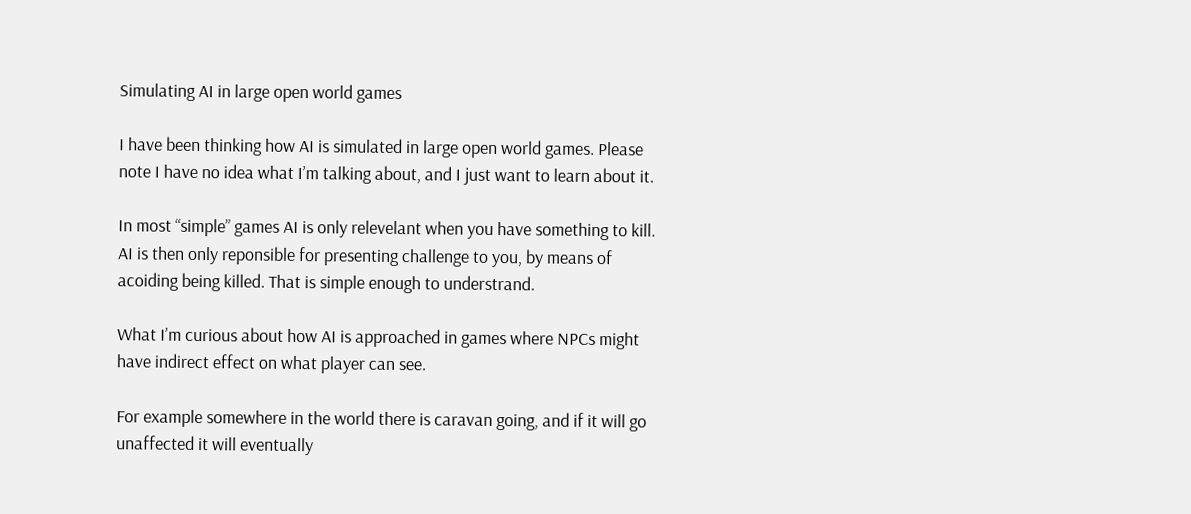Simulating AI in large open world games

I have been thinking how AI is simulated in large open world games. Please note I have no idea what I’m talking about, and I just want to learn about it.

In most “simple” games AI is only relevelant when you have something to kill. AI is then only reponsible for presenting challenge to you, by means of acoiding being killed. That is simple enough to understrand.

What I’m curious about how AI is approached in games where NPCs might have indirect effect on what player can see.

For example somewhere in the world there is caravan going, and if it will go unaffected it will eventually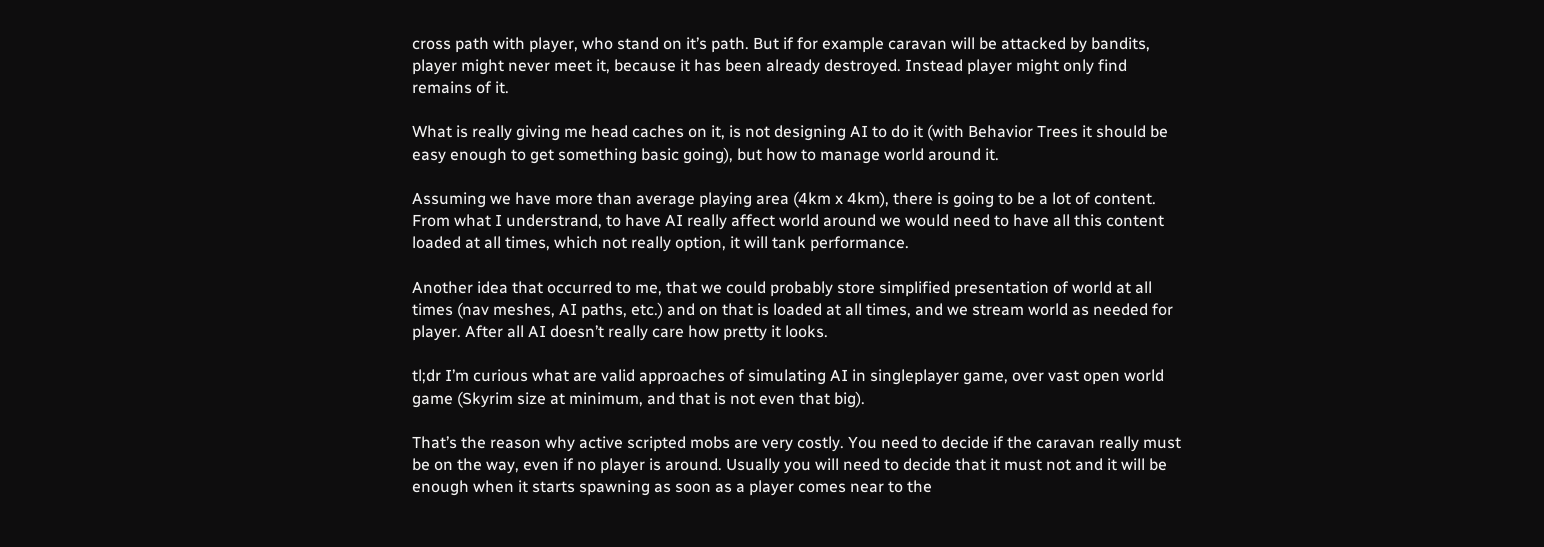cross path with player, who stand on it’s path. But if for example caravan will be attacked by bandits, player might never meet it, because it has been already destroyed. Instead player might only find remains of it.

What is really giving me head caches on it, is not designing AI to do it (with Behavior Trees it should be easy enough to get something basic going), but how to manage world around it.

Assuming we have more than average playing area (4km x 4km), there is going to be a lot of content. From what I understrand, to have AI really affect world around we would need to have all this content loaded at all times, which not really option, it will tank performance.

Another idea that occurred to me, that we could probably store simplified presentation of world at all times (nav meshes, AI paths, etc.) and on that is loaded at all times, and we stream world as needed for player. After all AI doesn’t really care how pretty it looks.

tl;dr I’m curious what are valid approaches of simulating AI in singleplayer game, over vast open world game (Skyrim size at minimum, and that is not even that big).

That’s the reason why active scripted mobs are very costly. You need to decide if the caravan really must be on the way, even if no player is around. Usually you will need to decide that it must not and it will be enough when it starts spawning as soon as a player comes near to the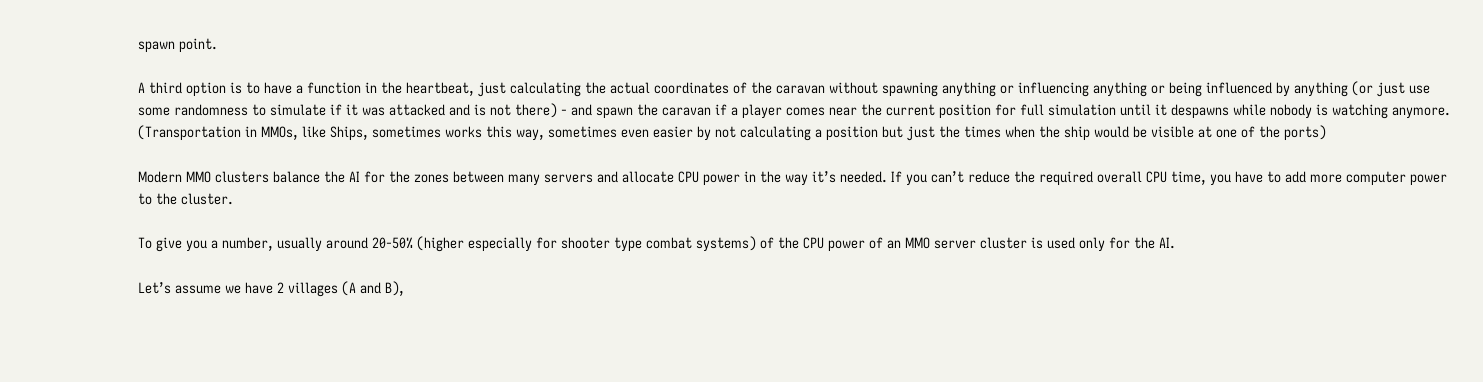spawn point.

A third option is to have a function in the heartbeat, just calculating the actual coordinates of the caravan without spawning anything or influencing anything or being influenced by anything (or just use some randomness to simulate if it was attacked and is not there) - and spawn the caravan if a player comes near the current position for full simulation until it despawns while nobody is watching anymore. (Transportation in MMOs, like Ships, sometimes works this way, sometimes even easier by not calculating a position but just the times when the ship would be visible at one of the ports)

Modern MMO clusters balance the AI for the zones between many servers and allocate CPU power in the way it’s needed. If you can’t reduce the required overall CPU time, you have to add more computer power to the cluster.

To give you a number, usually around 20-50% (higher especially for shooter type combat systems) of the CPU power of an MMO server cluster is used only for the AI.

Let’s assume we have 2 villages (A and B),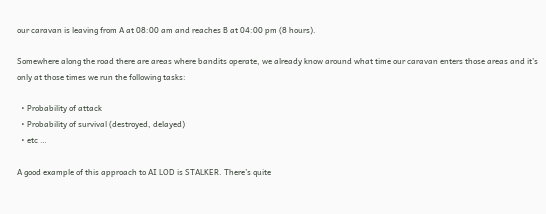our caravan is leaving from A at 08:00 am and reaches B at 04:00 pm (8 hours).

Somewhere along the road there are areas where bandits operate, we already know around what time our caravan enters those areas and it’s only at those times we run the following tasks:

  • Probability of attack
  • Probability of survival (destroyed, delayed)
  • etc …

A good example of this approach to AI LOD is STALKER. There’s quite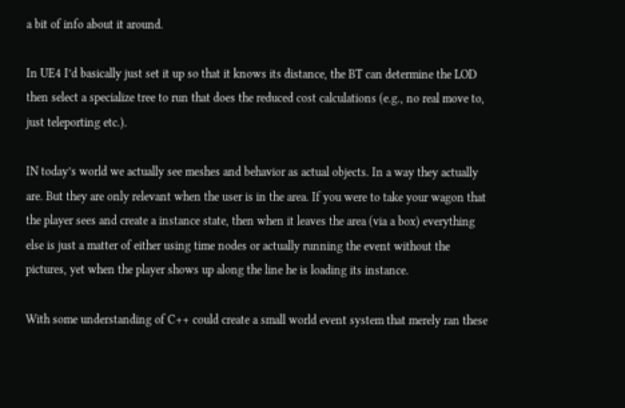a bit of info about it around.

In UE4 I’d basically just set it up so that it knows its distance, the BT can determine the LOD then select a specialize tree to run that does the reduced cost calculations (e.g., no real move to, just teleporting etc.).

IN today’s world we actually see meshes and behavior as actual objects. In a way they actually are. But they are only relevant when the user is in the area. If you were to take your wagon that the player sees and create a instance state, then when it leaves the area (via a box) everything else is just a matter of either using time nodes or actually running the event without the pictures, yet when the player shows up along the line he is loading its instance.

With some understanding of C++ could create a small world event system that merely ran these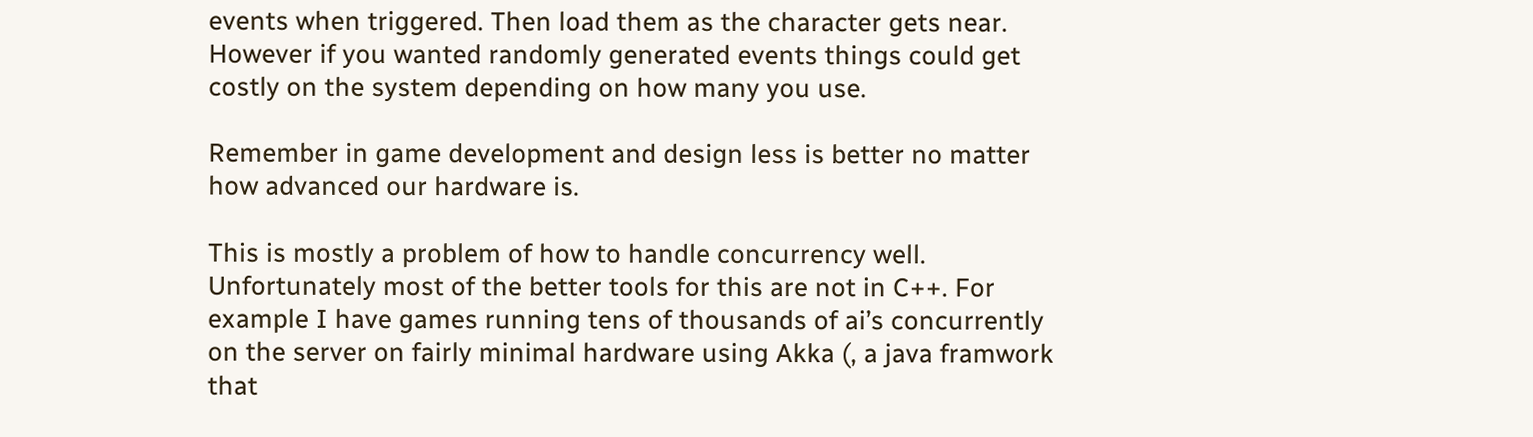events when triggered. Then load them as the character gets near. However if you wanted randomly generated events things could get costly on the system depending on how many you use.

Remember in game development and design less is better no matter how advanced our hardware is.

This is mostly a problem of how to handle concurrency well. Unfortunately most of the better tools for this are not in C++. For example I have games running tens of thousands of ai’s concurrently on the server on fairly minimal hardware using Akka (, a java framwork that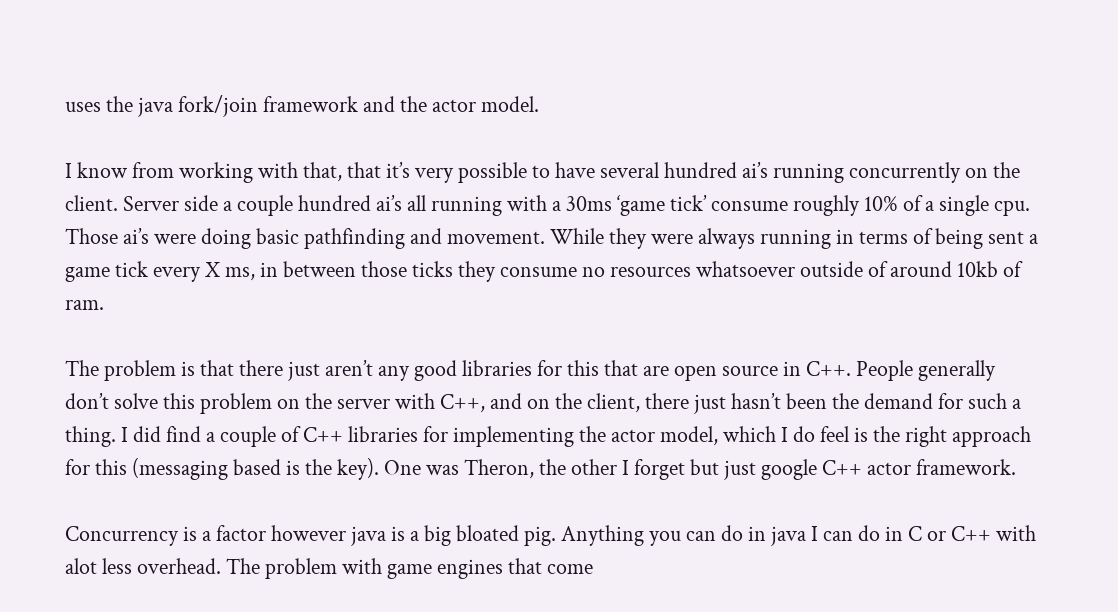uses the java fork/join framework and the actor model.

I know from working with that, that it’s very possible to have several hundred ai’s running concurrently on the client. Server side a couple hundred ai’s all running with a 30ms ‘game tick’ consume roughly 10% of a single cpu. Those ai’s were doing basic pathfinding and movement. While they were always running in terms of being sent a game tick every X ms, in between those ticks they consume no resources whatsoever outside of around 10kb of ram.

The problem is that there just aren’t any good libraries for this that are open source in C++. People generally don’t solve this problem on the server with C++, and on the client, there just hasn’t been the demand for such a thing. I did find a couple of C++ libraries for implementing the actor model, which I do feel is the right approach for this (messaging based is the key). One was Theron, the other I forget but just google C++ actor framework.

Concurrency is a factor however java is a big bloated pig. Anything you can do in java I can do in C or C++ with alot less overhead. The problem with game engines that come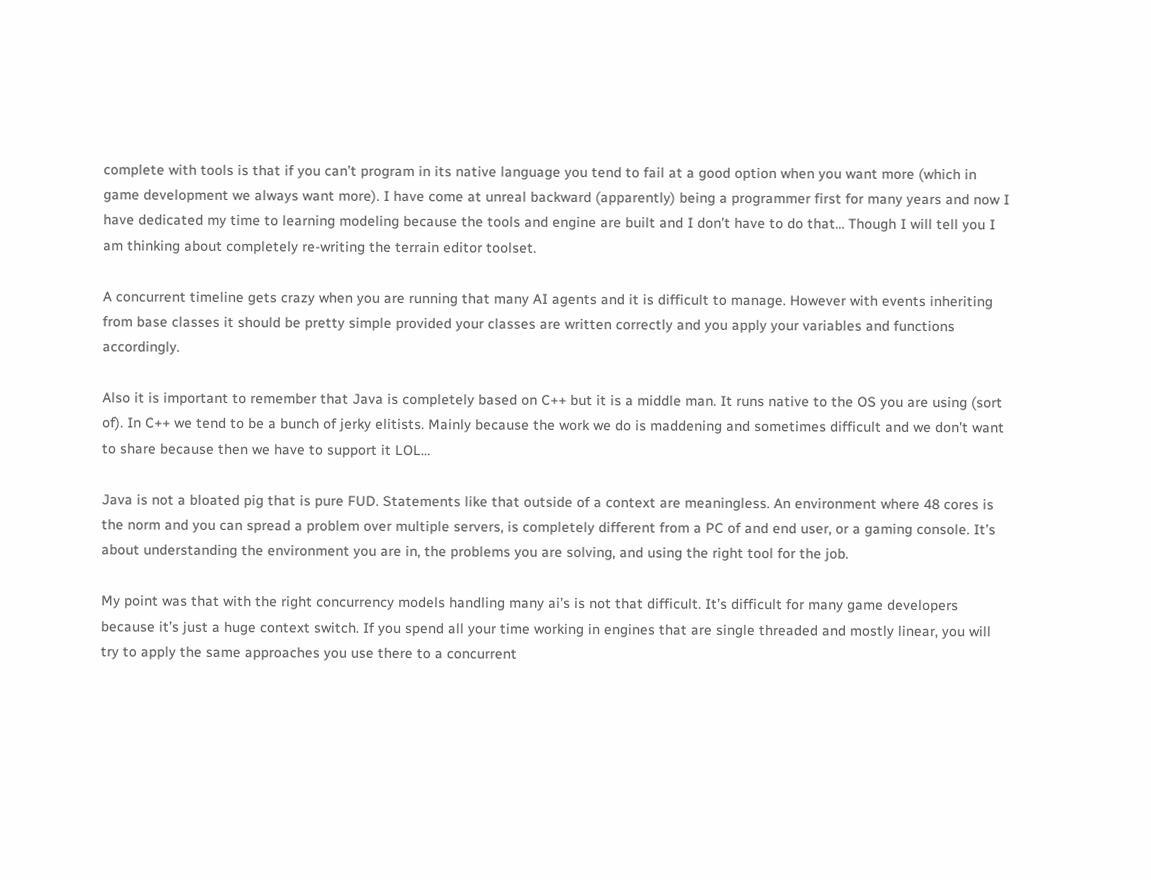complete with tools is that if you can’t program in its native language you tend to fail at a good option when you want more (which in game development we always want more). I have come at unreal backward (apparently) being a programmer first for many years and now I have dedicated my time to learning modeling because the tools and engine are built and I don’t have to do that… Though I will tell you I am thinking about completely re-writing the terrain editor toolset.

A concurrent timeline gets crazy when you are running that many AI agents and it is difficult to manage. However with events inheriting from base classes it should be pretty simple provided your classes are written correctly and you apply your variables and functions accordingly.

Also it is important to remember that Java is completely based on C++ but it is a middle man. It runs native to the OS you are using (sort of). In C++ we tend to be a bunch of jerky elitists. Mainly because the work we do is maddening and sometimes difficult and we don’t want to share because then we have to support it LOL…

Java is not a bloated pig that is pure FUD. Statements like that outside of a context are meaningless. An environment where 48 cores is the norm and you can spread a problem over multiple servers, is completely different from a PC of and end user, or a gaming console. It’s about understanding the environment you are in, the problems you are solving, and using the right tool for the job.

My point was that with the right concurrency models handling many ai’s is not that difficult. It’s difficult for many game developers because it’s just a huge context switch. If you spend all your time working in engines that are single threaded and mostly linear, you will try to apply the same approaches you use there to a concurrent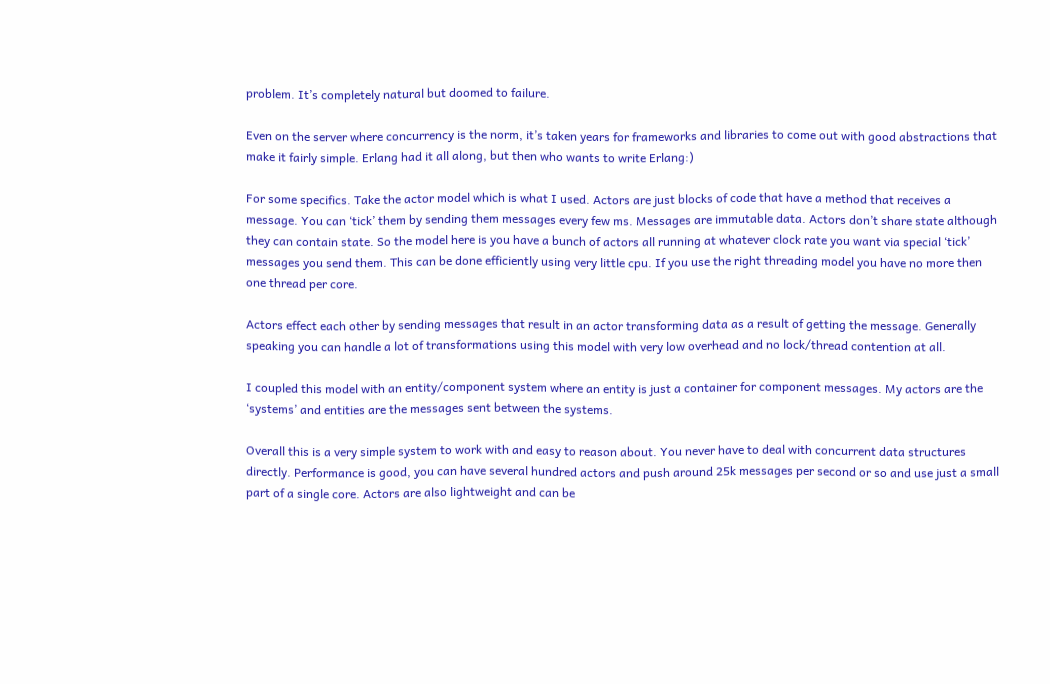problem. It’s completely natural but doomed to failure.

Even on the server where concurrency is the norm, it’s taken years for frameworks and libraries to come out with good abstractions that make it fairly simple. Erlang had it all along, but then who wants to write Erlang:)

For some specifics. Take the actor model which is what I used. Actors are just blocks of code that have a method that receives a message. You can ‘tick’ them by sending them messages every few ms. Messages are immutable data. Actors don’t share state although they can contain state. So the model here is you have a bunch of actors all running at whatever clock rate you want via special ‘tick’ messages you send them. This can be done efficiently using very little cpu. If you use the right threading model you have no more then one thread per core.

Actors effect each other by sending messages that result in an actor transforming data as a result of getting the message. Generally speaking you can handle a lot of transformations using this model with very low overhead and no lock/thread contention at all.

I coupled this model with an entity/component system where an entity is just a container for component messages. My actors are the ‘systems’ and entities are the messages sent between the systems.

Overall this is a very simple system to work with and easy to reason about. You never have to deal with concurrent data structures directly. Performance is good, you can have several hundred actors and push around 25k messages per second or so and use just a small part of a single core. Actors are also lightweight and can be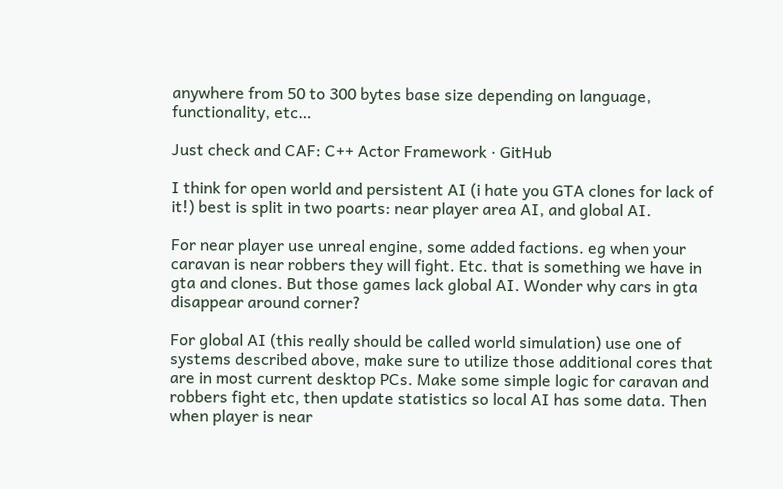anywhere from 50 to 300 bytes base size depending on language, functionality, etc…

Just check and CAF: C++ Actor Framework · GitHub

I think for open world and persistent AI (i hate you GTA clones for lack of it!) best is split in two poarts: near player area AI, and global AI.

For near player use unreal engine, some added factions. eg when your caravan is near robbers they will fight. Etc. that is something we have in gta and clones. But those games lack global AI. Wonder why cars in gta disappear around corner?

For global AI (this really should be called world simulation) use one of systems described above, make sure to utilize those additional cores that are in most current desktop PCs. Make some simple logic for caravan and robbers fight etc, then update statistics so local AI has some data. Then when player is near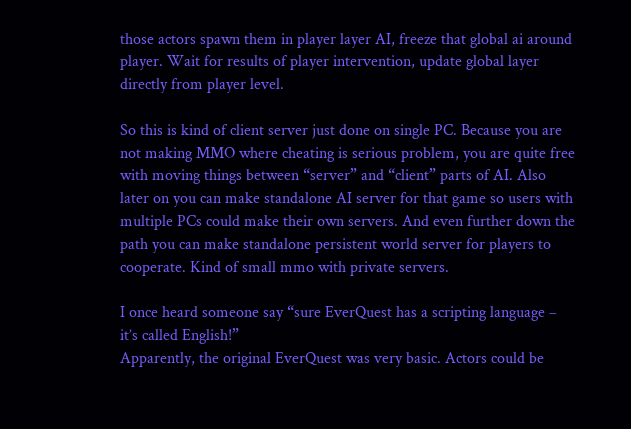those actors spawn them in player layer AI, freeze that global ai around player. Wait for results of player intervention, update global layer directly from player level.

So this is kind of client server just done on single PC. Because you are not making MMO where cheating is serious problem, you are quite free with moving things between “server” and “client” parts of AI. Also later on you can make standalone AI server for that game so users with multiple PCs could make their own servers. And even further down the path you can make standalone persistent world server for players to cooperate. Kind of small mmo with private servers.

I once heard someone say “sure EverQuest has a scripting language – it’s called English!”
Apparently, the original EverQuest was very basic. Actors could be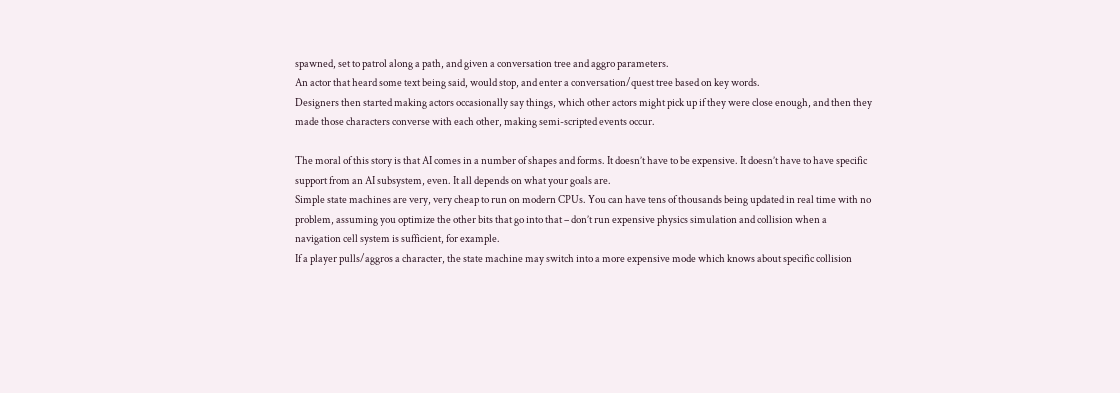spawned, set to patrol along a path, and given a conversation tree and aggro parameters.
An actor that heard some text being said, would stop, and enter a conversation/quest tree based on key words.
Designers then started making actors occasionally say things, which other actors might pick up if they were close enough, and then they made those characters converse with each other, making semi-scripted events occur.

The moral of this story is that AI comes in a number of shapes and forms. It doesn’t have to be expensive. It doesn’t have to have specific support from an AI subsystem, even. It all depends on what your goals are.
Simple state machines are very, very cheap to run on modern CPUs. You can have tens of thousands being updated in real time with no problem, assuming you optimize the other bits that go into that – don’t run expensive physics simulation and collision when a navigation cell system is sufficient, for example.
If a player pulls/aggros a character, the state machine may switch into a more expensive mode which knows about specific collision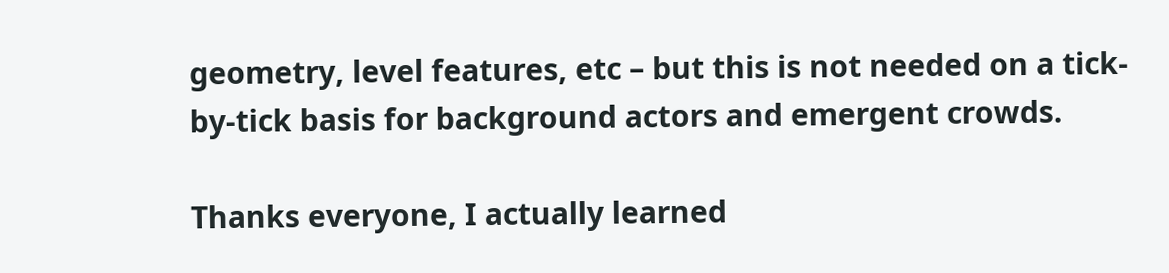geometry, level features, etc – but this is not needed on a tick-by-tick basis for background actors and emergent crowds.

Thanks everyone, I actually learned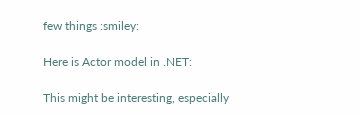few things :smiley:

Here is Actor model in .NET:

This might be interesting, especially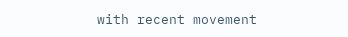with recent movement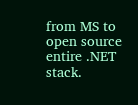from MS to open source entire .NET stack.